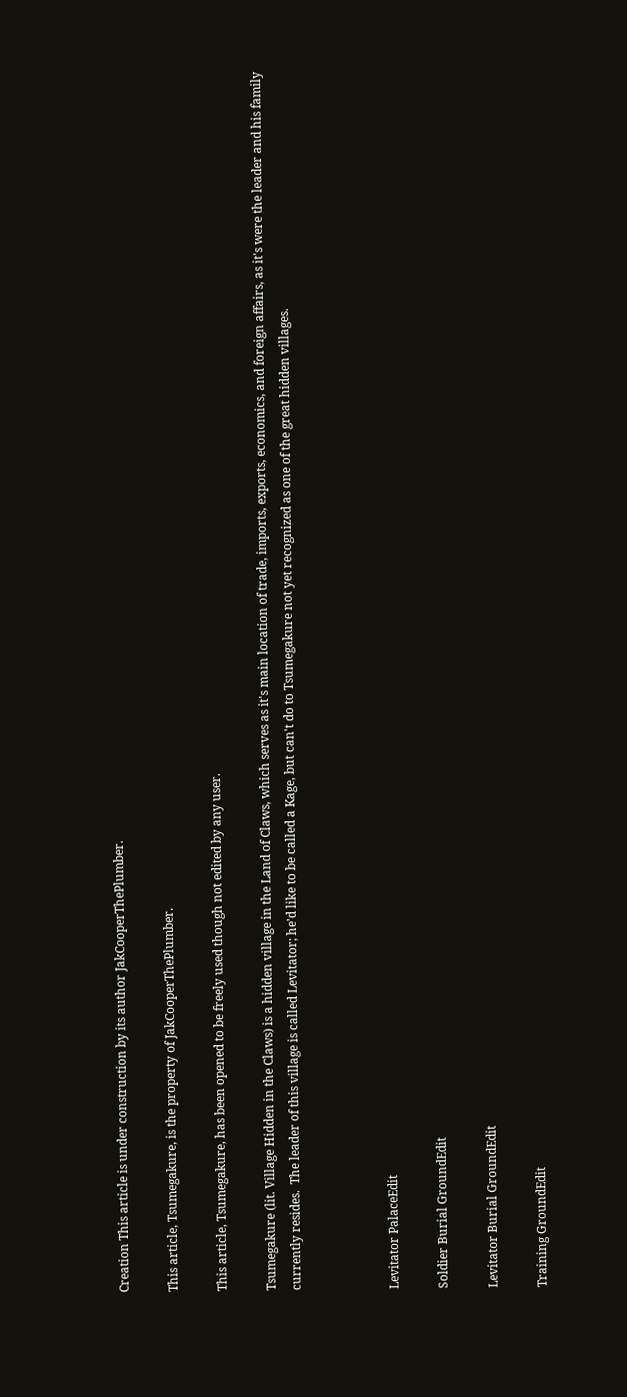Creation This article is under construction by its author JakCooperThePlumber.

This article, Tsumegakure, is the property of JakCooperThePlumber.

This article, Tsumegakure, has been opened to be freely used though not edited by any user.

Tsumegakure (lit. Village Hidden in the Claws) is a hidden village in the Land of Claws, which serves as it's main location of trade, imports, exports, economics, and foreign affairs, as it's were the leader and his family currently resides.  The leader of this village is called Levitator; he'd like to be called a Kage, but can't do to Tsumegakure not yet recognized as one of the great hidden villages.



Levitator PalaceEdit

Soldier Burial GroundEdit

Levitator Burial GroundEdit

Training GroundEdit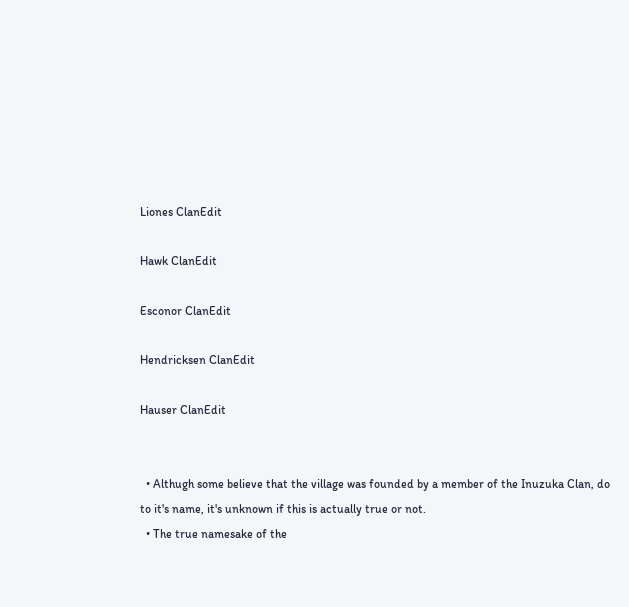Liones ClanEdit

Hawk ClanEdit

Esconor ClanEdit

Hendricksen ClanEdit

Hauser ClanEdit


  • Althugh some believe that the village was founded by a member of the Inuzuka Clan, do to it's name, it's unknown if this is actually true or not.
  • The true namesake of the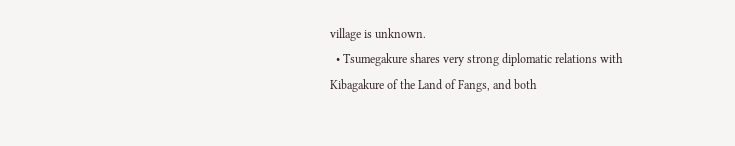village is unknown.
  • Tsumegakure shares very strong diplomatic relations with Kibagakure of the Land of Fangs, and both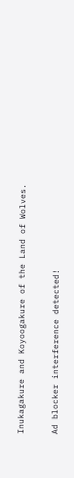Inukagakure and Koyoogakure of the Land of Wolves.

Ad blocker interference detected!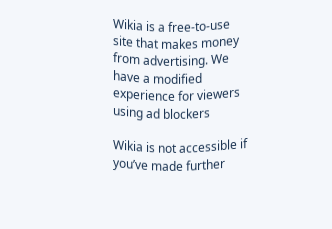Wikia is a free-to-use site that makes money from advertising. We have a modified experience for viewers using ad blockers

Wikia is not accessible if you’ve made further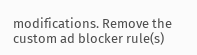modifications. Remove the custom ad blocker rule(s)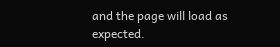and the page will load as expected.